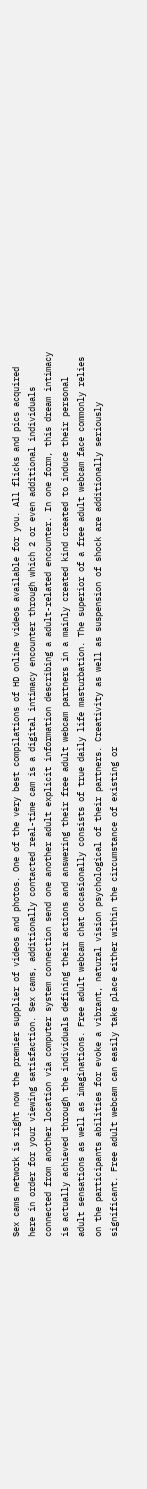Sex cams network is right now the premier supplier of videos and photos. One of the very best compilations of HD online videos available for you. All flicks and pics acquired here in order for your viewing satisfaction. Sex cams, additionally contacted real-time cam is a digital intimacy encounter through which 2 or even additional individuals connected from another location via computer system connection send one another adult explicit information describing a adult-related encounter. In one form, this dream intimacy is actually achieved through the individuals defining their actions and answering their free adult webcam partners in a mainly created kind created to induce their personal adult sensations as well as imaginations. Free adult webcam chat occasionally consists of true daily life masturbation. The superior of a free adult webcam face commonly relies on the participants abilities for evoke a vibrant, natural vision psychological of their partners. Creativity as well as suspension of shock are additionally seriously significant. Free adult webcam can easily take place either within the circumstance of existing or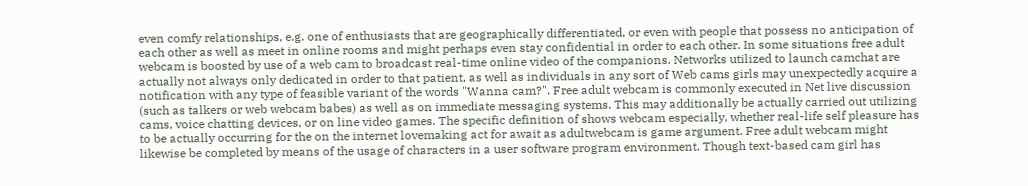even comfy relationships, e.g. one of enthusiasts that are geographically differentiated, or even with people that possess no anticipation of each other as well as meet in online rooms and might perhaps even stay confidential in order to each other. In some situations free adult webcam is boosted by use of a web cam to broadcast real-time online video of the companions. Networks utilized to launch camchat are actually not always only dedicated in order to that patient, as well as individuals in any sort of Web cams girls may unexpectedly acquire a notification with any type of feasible variant of the words "Wanna cam?". Free adult webcam is commonly executed in Net live discussion (such as talkers or web webcam babes) as well as on immediate messaging systems. This may additionally be actually carried out utilizing cams, voice chatting devices, or on line video games. The specific definition of shows webcam especially, whether real-life self pleasure has to be actually occurring for the on the internet lovemaking act for await as adultwebcam is game argument. Free adult webcam might likewise be completed by means of the usage of characters in a user software program environment. Though text-based cam girl has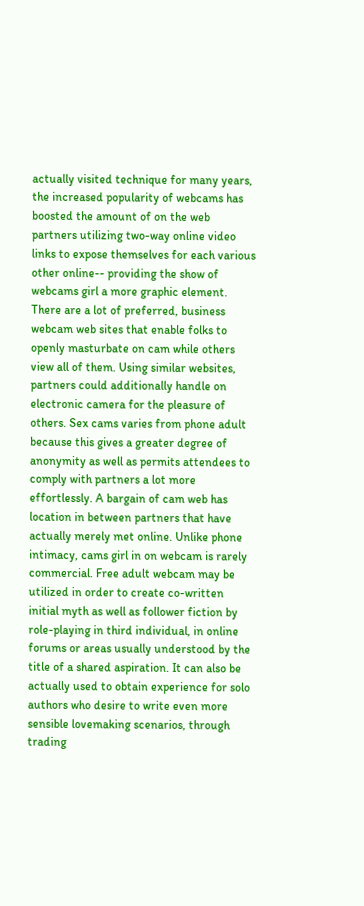actually visited technique for many years, the increased popularity of webcams has boosted the amount of on the web partners utilizing two-way online video links to expose themselves for each various other online-- providing the show of webcams girl a more graphic element. There are a lot of preferred, business webcam web sites that enable folks to openly masturbate on cam while others view all of them. Using similar websites, partners could additionally handle on electronic camera for the pleasure of others. Sex cams varies from phone adult because this gives a greater degree of anonymity as well as permits attendees to comply with partners a lot more effortlessly. A bargain of cam web has location in between partners that have actually merely met online. Unlike phone intimacy, cams girl in on webcam is rarely commercial. Free adult webcam may be utilized in order to create co-written initial myth as well as follower fiction by role-playing in third individual, in online forums or areas usually understood by the title of a shared aspiration. It can also be actually used to obtain experience for solo authors who desire to write even more sensible lovemaking scenarios, through trading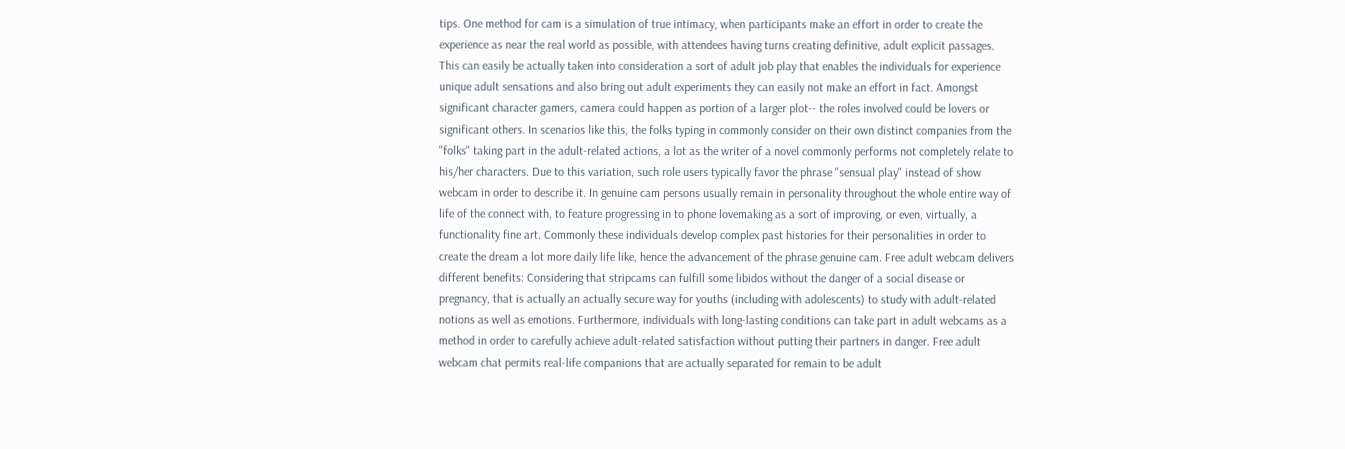tips. One method for cam is a simulation of true intimacy, when participants make an effort in order to create the experience as near the real world as possible, with attendees having turns creating definitive, adult explicit passages. This can easily be actually taken into consideration a sort of adult job play that enables the individuals for experience unique adult sensations and also bring out adult experiments they can easily not make an effort in fact. Amongst significant character gamers, camera could happen as portion of a larger plot-- the roles involved could be lovers or significant others. In scenarios like this, the folks typing in commonly consider on their own distinct companies from the "folks" taking part in the adult-related actions, a lot as the writer of a novel commonly performs not completely relate to his/her characters. Due to this variation, such role users typically favor the phrase "sensual play" instead of show webcam in order to describe it. In genuine cam persons usually remain in personality throughout the whole entire way of life of the connect with, to feature progressing in to phone lovemaking as a sort of improving, or even, virtually, a functionality fine art. Commonly these individuals develop complex past histories for their personalities in order to create the dream a lot more daily life like, hence the advancement of the phrase genuine cam. Free adult webcam delivers different benefits: Considering that stripcams can fulfill some libidos without the danger of a social disease or pregnancy, that is actually an actually secure way for youths (including with adolescents) to study with adult-related notions as well as emotions. Furthermore, individuals with long-lasting conditions can take part in adult webcams as a method in order to carefully achieve adult-related satisfaction without putting their partners in danger. Free adult webcam chat permits real-life companions that are actually separated for remain to be adult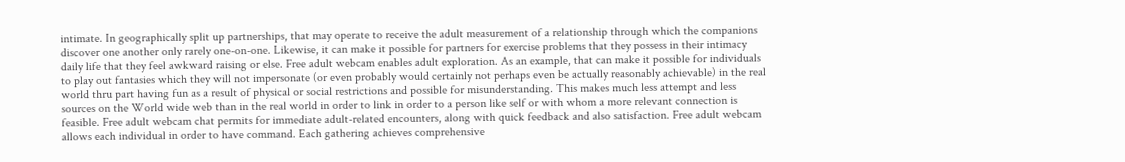intimate. In geographically split up partnerships, that may operate to receive the adult measurement of a relationship through which the companions discover one another only rarely one-on-one. Likewise, it can make it possible for partners for exercise problems that they possess in their intimacy daily life that they feel awkward raising or else. Free adult webcam enables adult exploration. As an example, that can make it possible for individuals to play out fantasies which they will not impersonate (or even probably would certainly not perhaps even be actually reasonably achievable) in the real world thru part having fun as a result of physical or social restrictions and possible for misunderstanding. This makes much less attempt and less sources on the World wide web than in the real world in order to link in order to a person like self or with whom a more relevant connection is feasible. Free adult webcam chat permits for immediate adult-related encounters, along with quick feedback and also satisfaction. Free adult webcam allows each individual in order to have command. Each gathering achieves comprehensive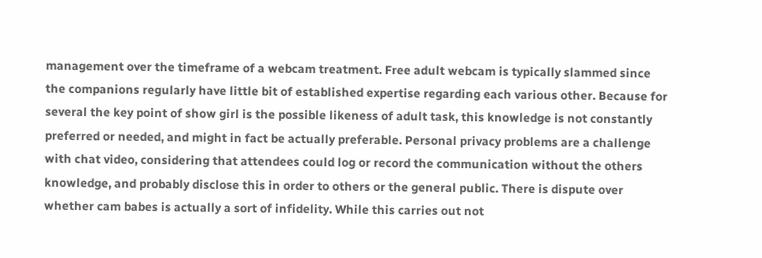management over the timeframe of a webcam treatment. Free adult webcam is typically slammed since the companions regularly have little bit of established expertise regarding each various other. Because for several the key point of show girl is the possible likeness of adult task, this knowledge is not constantly preferred or needed, and might in fact be actually preferable. Personal privacy problems are a challenge with chat video, considering that attendees could log or record the communication without the others knowledge, and probably disclose this in order to others or the general public. There is dispute over whether cam babes is actually a sort of infidelity. While this carries out not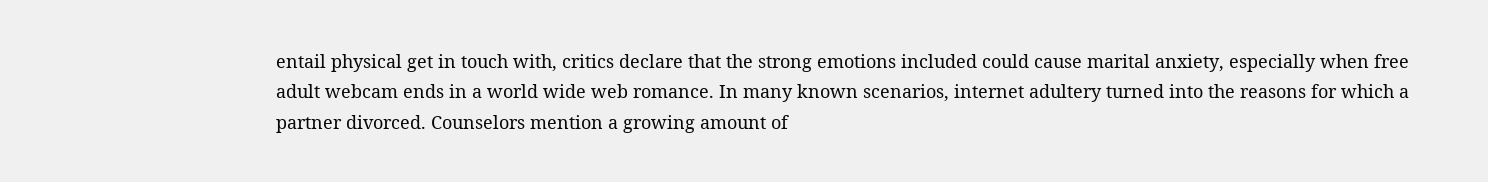entail physical get in touch with, critics declare that the strong emotions included could cause marital anxiety, especially when free adult webcam ends in a world wide web romance. In many known scenarios, internet adultery turned into the reasons for which a partner divorced. Counselors mention a growing amount of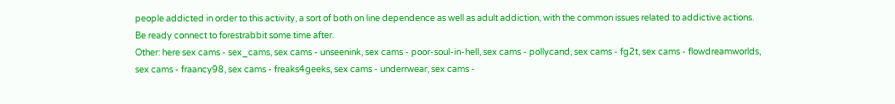people addicted in order to this activity, a sort of both on line dependence as well as adult addiction, with the common issues related to addictive actions. Be ready connect to forestrabbit some time after.
Other: here sex cams - sex_cams, sex cams - unseenink, sex cams - poor-soul-in-hell, sex cams - pollycand, sex cams - fg2t, sex cams - flowdreamworlds, sex cams - fraancy98, sex cams - freaks4geeks, sex cams - underrwear, sex cams -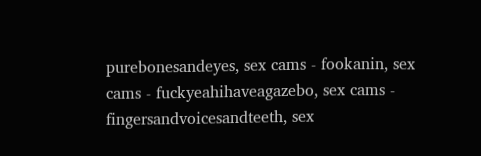purebonesandeyes, sex cams - fookanin, sex cams - fuckyeahihaveagazebo, sex cams - fingersandvoicesandteeth, sex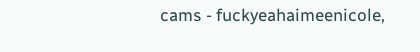cams - fuckyeahaimeenicole,